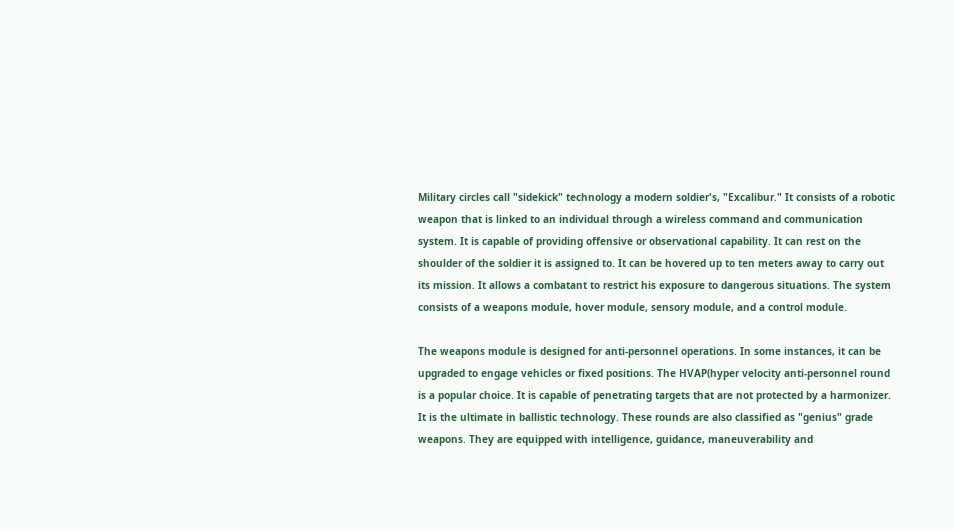Military circles call "sidekick" technology a modern soldier's, "Excalibur." It consists of a robotic weapon that is linked to an individual through a wireless command and communication system. It is capable of providing offensive or observational capability. It can rest on the shoulder of the soldier it is assigned to. It can be hovered up to ten meters away to carry out its mission. It allows a combatant to restrict his exposure to dangerous situations. The system consists of a weapons module, hover module, sensory module, and a control module.

The weapons module is designed for anti-personnel operations. In some instances, it can be upgraded to engage vehicles or fixed positions. The HVAP(hyper velocity anti-personnel round is a popular choice. It is capable of penetrating targets that are not protected by a harmonizer. It is the ultimate in ballistic technology. These rounds are also classified as "genius" grade weapons. They are equipped with intelligence, guidance, maneuverability and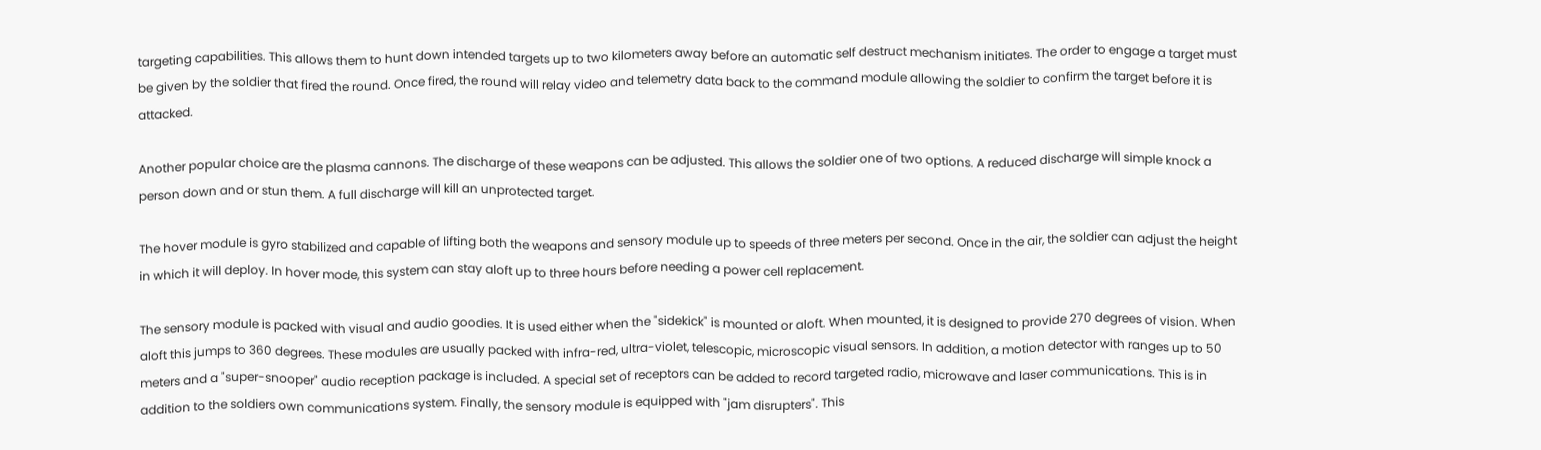targeting capabilities. This allows them to hunt down intended targets up to two kilometers away before an automatic self destruct mechanism initiates. The order to engage a target must be given by the soldier that fired the round. Once fired, the round will relay video and telemetry data back to the command module allowing the soldier to confirm the target before it is attacked.

Another popular choice are the plasma cannons. The discharge of these weapons can be adjusted. This allows the soldier one of two options. A reduced discharge will simple knock a person down and or stun them. A full discharge will kill an unprotected target.

The hover module is gyro stabilized and capable of lifting both the weapons and sensory module up to speeds of three meters per second. Once in the air, the soldier can adjust the height in which it will deploy. In hover mode, this system can stay aloft up to three hours before needing a power cell replacement.

The sensory module is packed with visual and audio goodies. It is used either when the "sidekick" is mounted or aloft. When mounted, it is designed to provide 270 degrees of vision. When aloft this jumps to 360 degrees. These modules are usually packed with infra-red, ultra-violet, telescopic, microscopic visual sensors. In addition, a motion detector with ranges up to 50 meters and a "super-snooper" audio reception package is included. A special set of receptors can be added to record targeted radio, microwave and laser communications. This is in addition to the soldiers own communications system. Finally, the sensory module is equipped with "jam disrupters". This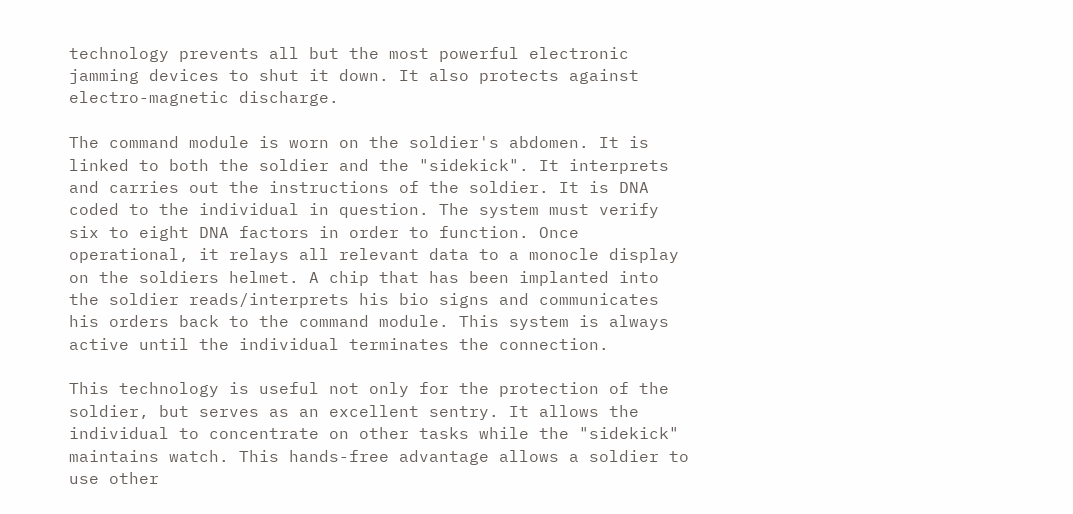technology prevents all but the most powerful electronic jamming devices to shut it down. It also protects against electro-magnetic discharge.

The command module is worn on the soldier's abdomen. It is linked to both the soldier and the "sidekick". It interprets and carries out the instructions of the soldier. It is DNA coded to the individual in question. The system must verify six to eight DNA factors in order to function. Once operational, it relays all relevant data to a monocle display on the soldiers helmet. A chip that has been implanted into the soldier reads/interprets his bio signs and communicates his orders back to the command module. This system is always active until the individual terminates the connection.

This technology is useful not only for the protection of the soldier, but serves as an excellent sentry. It allows the individual to concentrate on other tasks while the "sidekick" maintains watch. This hands-free advantage allows a soldier to use other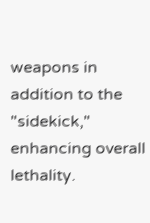weapons in addition to the "sidekick," enhancing overall lethality.